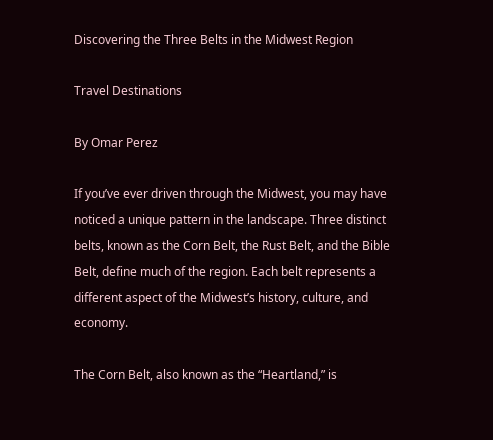Discovering the Three Belts in the Midwest Region

Travel Destinations

By Omar Perez

If you’ve ever driven through the Midwest, you may have noticed a unique pattern in the landscape. Three distinct belts, known as the Corn Belt, the Rust Belt, and the Bible Belt, define much of the region. Each belt represents a different aspect of the Midwest’s history, culture, and economy.

The Corn Belt, also known as the “Heartland,” is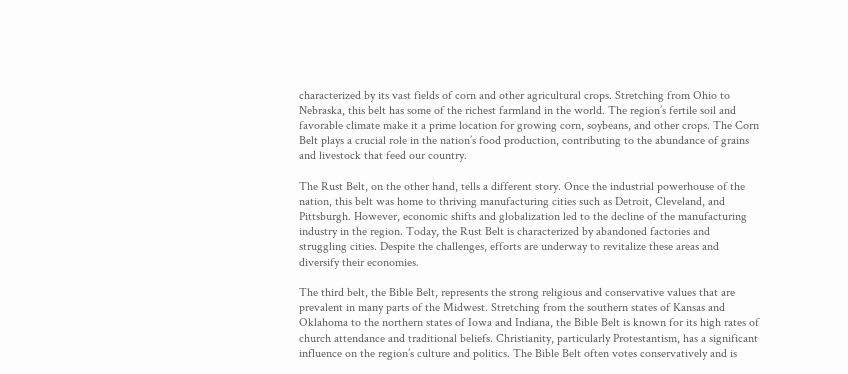characterized by its vast fields of corn and other agricultural crops. Stretching from Ohio to Nebraska, this belt has some of the richest farmland in the world. The region’s fertile soil and favorable climate make it a prime location for growing corn, soybeans, and other crops. The Corn Belt plays a crucial role in the nation’s food production, contributing to the abundance of grains and livestock that feed our country.

The Rust Belt, on the other hand, tells a different story. Once the industrial powerhouse of the nation, this belt was home to thriving manufacturing cities such as Detroit, Cleveland, and Pittsburgh. However, economic shifts and globalization led to the decline of the manufacturing industry in the region. Today, the Rust Belt is characterized by abandoned factories and struggling cities. Despite the challenges, efforts are underway to revitalize these areas and diversify their economies.

The third belt, the Bible Belt, represents the strong religious and conservative values that are prevalent in many parts of the Midwest. Stretching from the southern states of Kansas and Oklahoma to the northern states of Iowa and Indiana, the Bible Belt is known for its high rates of church attendance and traditional beliefs. Christianity, particularly Protestantism, has a significant influence on the region’s culture and politics. The Bible Belt often votes conservatively and is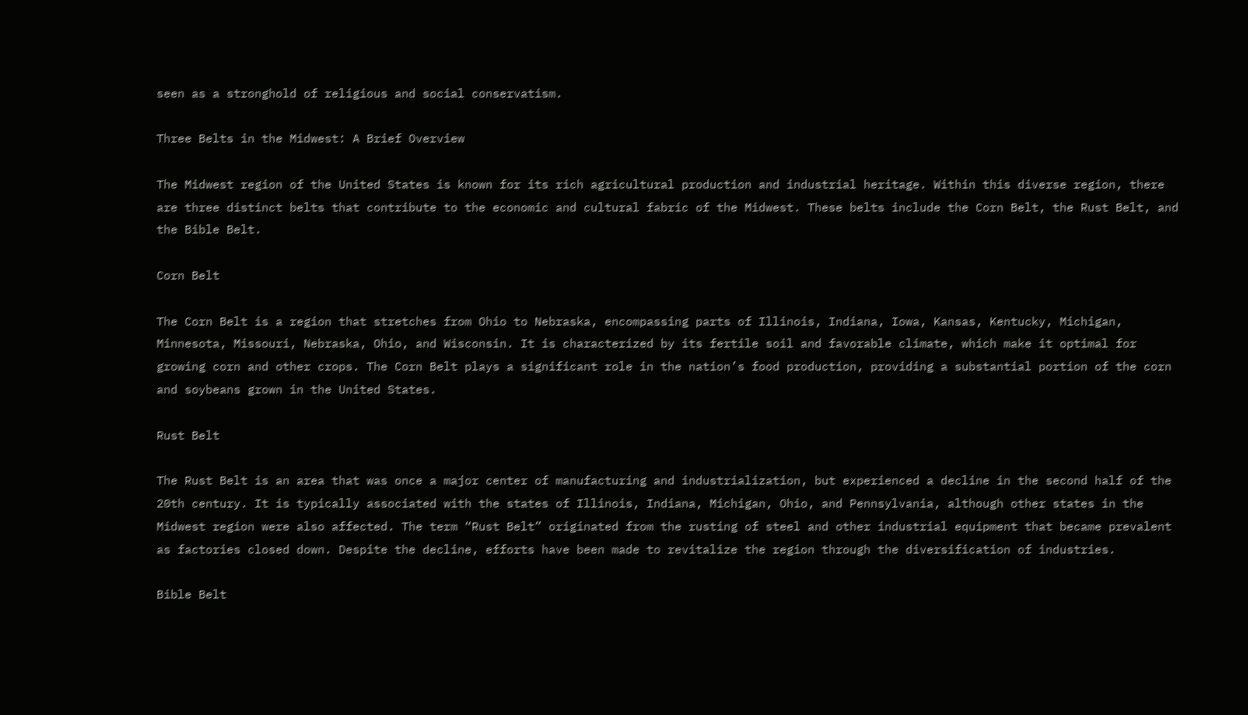seen as a stronghold of religious and social conservatism.

Three Belts in the Midwest: A Brief Overview

The Midwest region of the United States is known for its rich agricultural production and industrial heritage. Within this diverse region, there are three distinct belts that contribute to the economic and cultural fabric of the Midwest. These belts include the Corn Belt, the Rust Belt, and the Bible Belt.

Corn Belt

The Corn Belt is a region that stretches from Ohio to Nebraska, encompassing parts of Illinois, Indiana, Iowa, Kansas, Kentucky, Michigan, Minnesota, Missouri, Nebraska, Ohio, and Wisconsin. It is characterized by its fertile soil and favorable climate, which make it optimal for growing corn and other crops. The Corn Belt plays a significant role in the nation’s food production, providing a substantial portion of the corn and soybeans grown in the United States.

Rust Belt

The Rust Belt is an area that was once a major center of manufacturing and industrialization, but experienced a decline in the second half of the 20th century. It is typically associated with the states of Illinois, Indiana, Michigan, Ohio, and Pennsylvania, although other states in the Midwest region were also affected. The term “Rust Belt” originated from the rusting of steel and other industrial equipment that became prevalent as factories closed down. Despite the decline, efforts have been made to revitalize the region through the diversification of industries.

Bible Belt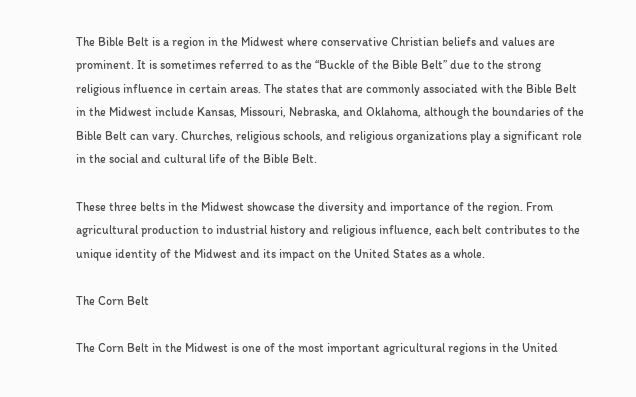The Bible Belt is a region in the Midwest where conservative Christian beliefs and values are prominent. It is sometimes referred to as the “Buckle of the Bible Belt” due to the strong religious influence in certain areas. The states that are commonly associated with the Bible Belt in the Midwest include Kansas, Missouri, Nebraska, and Oklahoma, although the boundaries of the Bible Belt can vary. Churches, religious schools, and religious organizations play a significant role in the social and cultural life of the Bible Belt.

These three belts in the Midwest showcase the diversity and importance of the region. From agricultural production to industrial history and religious influence, each belt contributes to the unique identity of the Midwest and its impact on the United States as a whole.

The Corn Belt

The Corn Belt in the Midwest is one of the most important agricultural regions in the United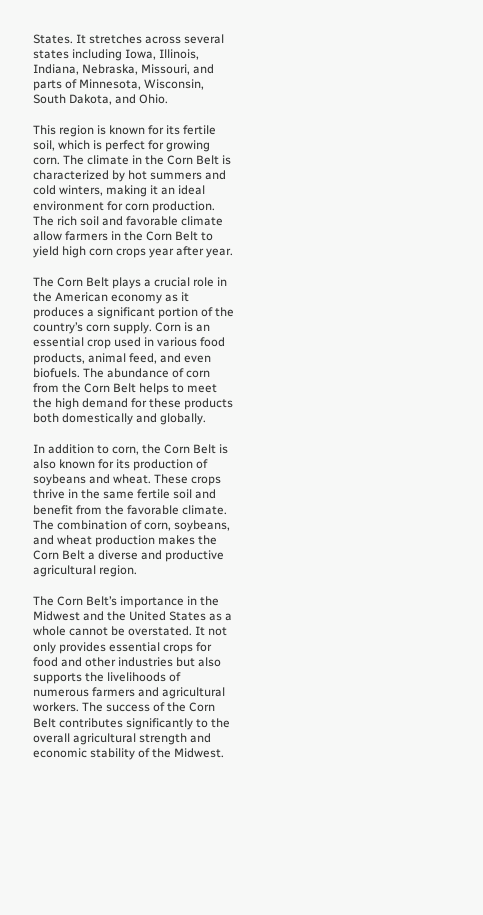States. It stretches across several states including Iowa, Illinois, Indiana, Nebraska, Missouri, and parts of Minnesota, Wisconsin, South Dakota, and Ohio.

This region is known for its fertile soil, which is perfect for growing corn. The climate in the Corn Belt is characterized by hot summers and cold winters, making it an ideal environment for corn production. The rich soil and favorable climate allow farmers in the Corn Belt to yield high corn crops year after year.

The Corn Belt plays a crucial role in the American economy as it produces a significant portion of the country’s corn supply. Corn is an essential crop used in various food products, animal feed, and even biofuels. The abundance of corn from the Corn Belt helps to meet the high demand for these products both domestically and globally.

In addition to corn, the Corn Belt is also known for its production of soybeans and wheat. These crops thrive in the same fertile soil and benefit from the favorable climate. The combination of corn, soybeans, and wheat production makes the Corn Belt a diverse and productive agricultural region.

The Corn Belt’s importance in the Midwest and the United States as a whole cannot be overstated. It not only provides essential crops for food and other industries but also supports the livelihoods of numerous farmers and agricultural workers. The success of the Corn Belt contributes significantly to the overall agricultural strength and economic stability of the Midwest.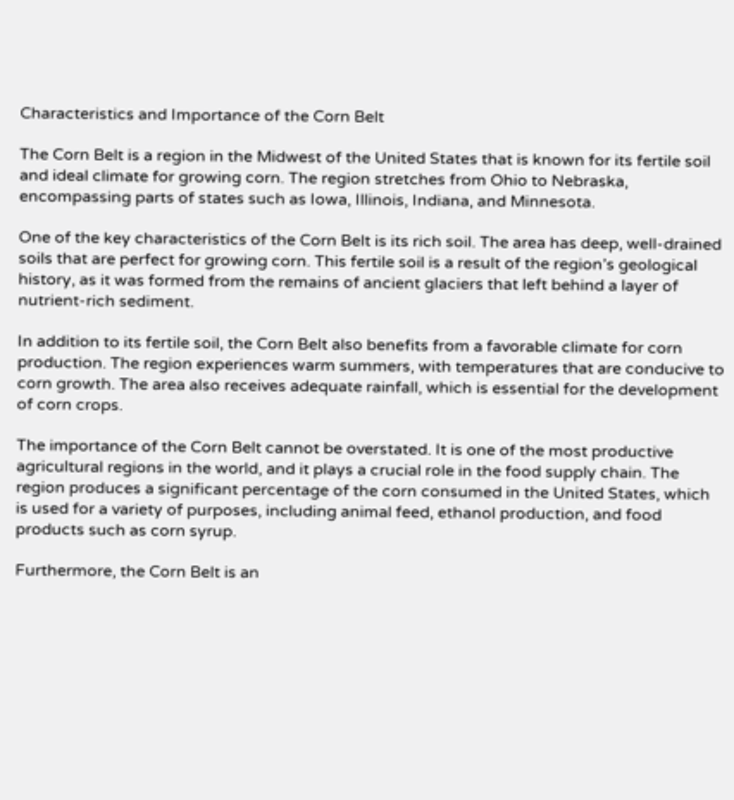Characteristics and Importance of the Corn Belt

The Corn Belt is a region in the Midwest of the United States that is known for its fertile soil and ideal climate for growing corn. The region stretches from Ohio to Nebraska, encompassing parts of states such as Iowa, Illinois, Indiana, and Minnesota.

One of the key characteristics of the Corn Belt is its rich soil. The area has deep, well-drained soils that are perfect for growing corn. This fertile soil is a result of the region’s geological history, as it was formed from the remains of ancient glaciers that left behind a layer of nutrient-rich sediment.

In addition to its fertile soil, the Corn Belt also benefits from a favorable climate for corn production. The region experiences warm summers, with temperatures that are conducive to corn growth. The area also receives adequate rainfall, which is essential for the development of corn crops.

The importance of the Corn Belt cannot be overstated. It is one of the most productive agricultural regions in the world, and it plays a crucial role in the food supply chain. The region produces a significant percentage of the corn consumed in the United States, which is used for a variety of purposes, including animal feed, ethanol production, and food products such as corn syrup.

Furthermore, the Corn Belt is an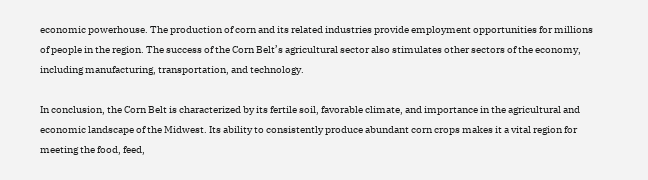economic powerhouse. The production of corn and its related industries provide employment opportunities for millions of people in the region. The success of the Corn Belt’s agricultural sector also stimulates other sectors of the economy, including manufacturing, transportation, and technology.

In conclusion, the Corn Belt is characterized by its fertile soil, favorable climate, and importance in the agricultural and economic landscape of the Midwest. Its ability to consistently produce abundant corn crops makes it a vital region for meeting the food, feed,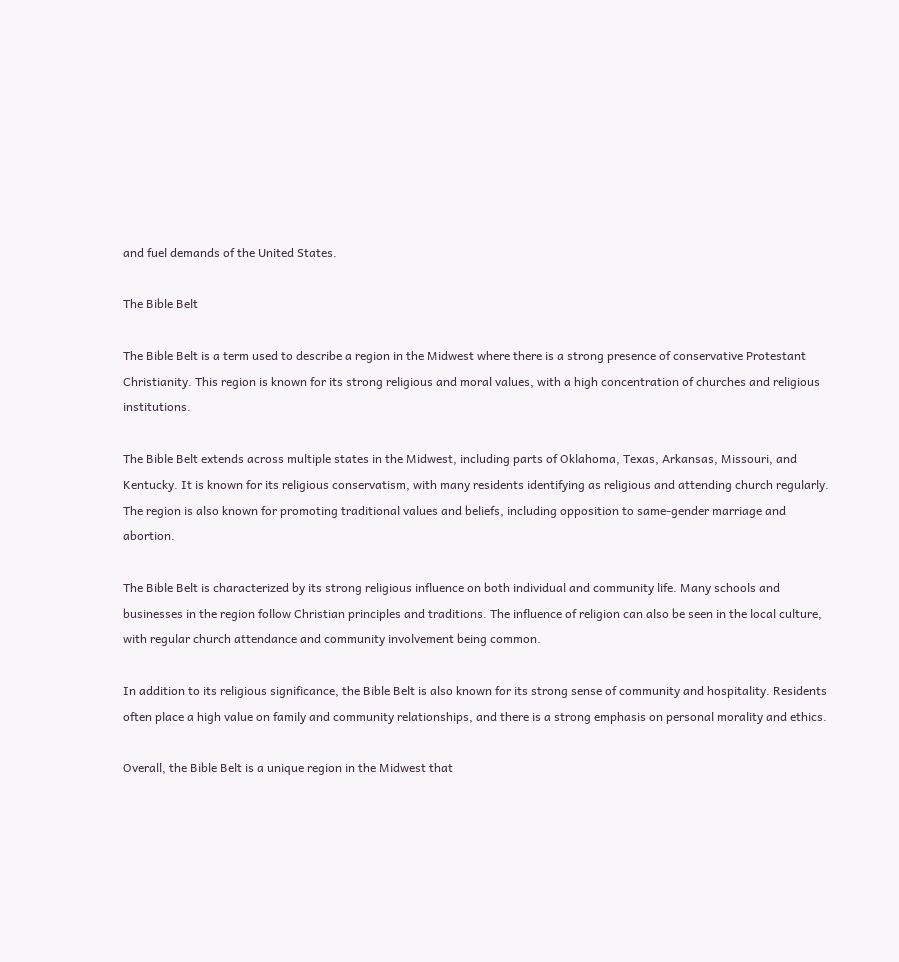and fuel demands of the United States.

The Bible Belt

The Bible Belt is a term used to describe a region in the Midwest where there is a strong presence of conservative Protestant Christianity. This region is known for its strong religious and moral values, with a high concentration of churches and religious institutions.

The Bible Belt extends across multiple states in the Midwest, including parts of Oklahoma, Texas, Arkansas, Missouri, and Kentucky. It is known for its religious conservatism, with many residents identifying as religious and attending church regularly. The region is also known for promoting traditional values and beliefs, including opposition to same-gender marriage and abortion.

The Bible Belt is characterized by its strong religious influence on both individual and community life. Many schools and businesses in the region follow Christian principles and traditions. The influence of religion can also be seen in the local culture, with regular church attendance and community involvement being common.

In addition to its religious significance, the Bible Belt is also known for its strong sense of community and hospitality. Residents often place a high value on family and community relationships, and there is a strong emphasis on personal morality and ethics.

Overall, the Bible Belt is a unique region in the Midwest that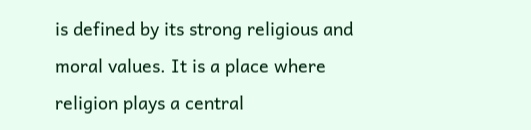is defined by its strong religious and moral values. It is a place where religion plays a central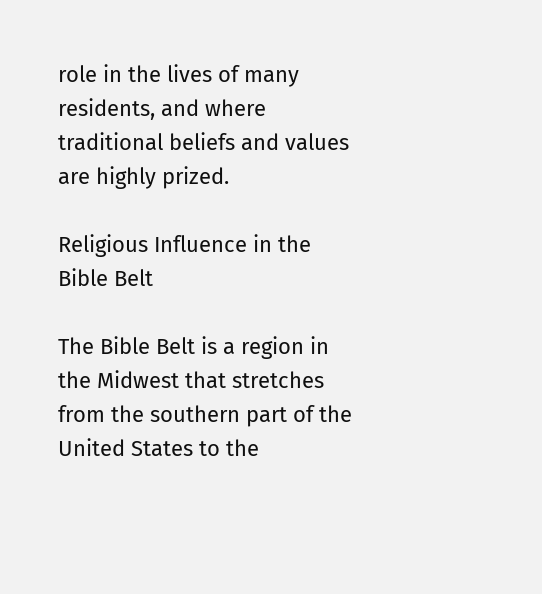role in the lives of many residents, and where traditional beliefs and values are highly prized.

Religious Influence in the Bible Belt

The Bible Belt is a region in the Midwest that stretches from the southern part of the United States to the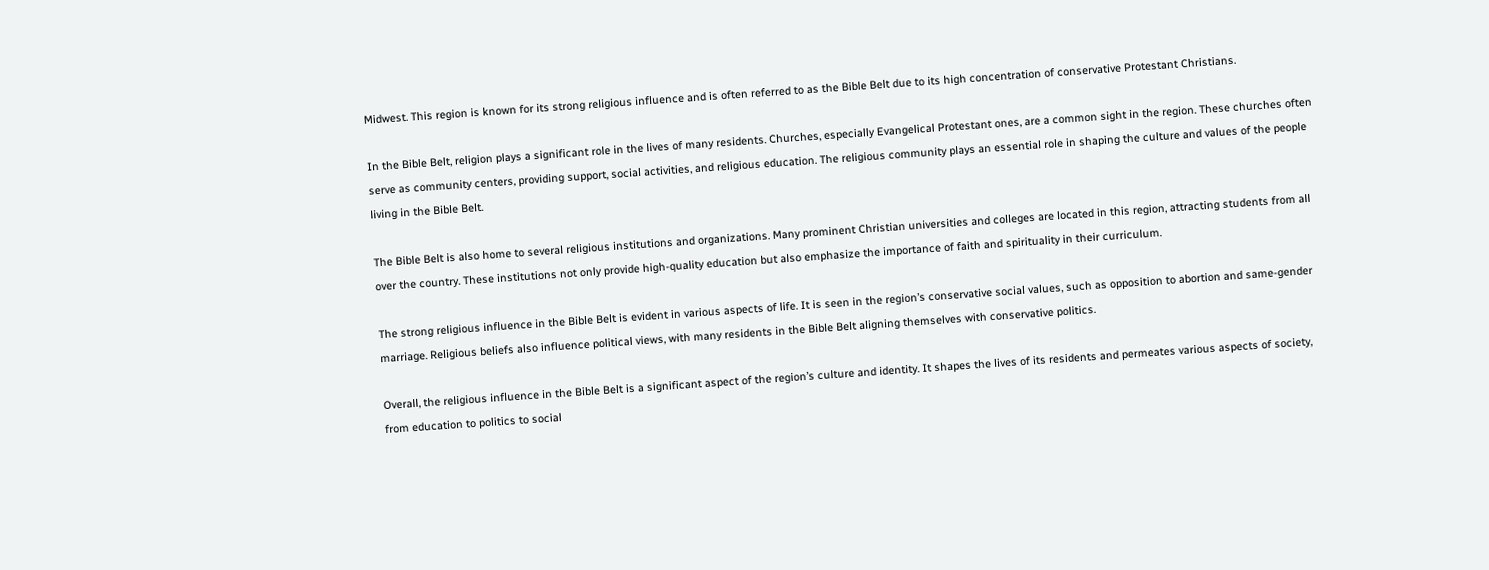Midwest. This region is known for its strong religious influence and is often referred to as the Bible Belt due to its high concentration of conservative Protestant Christians.

In the Bible Belt, religion plays a significant role in the lives of many residents. Churches, especially Evangelical Protestant ones, are a common sight in the region. These churches often serve as community centers, providing support, social activities, and religious education. The religious community plays an essential role in shaping the culture and values of the people living in the Bible Belt.

The Bible Belt is also home to several religious institutions and organizations. Many prominent Christian universities and colleges are located in this region, attracting students from all over the country. These institutions not only provide high-quality education but also emphasize the importance of faith and spirituality in their curriculum.

The strong religious influence in the Bible Belt is evident in various aspects of life. It is seen in the region’s conservative social values, such as opposition to abortion and same-gender marriage. Religious beliefs also influence political views, with many residents in the Bible Belt aligning themselves with conservative politics.

Overall, the religious influence in the Bible Belt is a significant aspect of the region’s culture and identity. It shapes the lives of its residents and permeates various aspects of society, from education to politics to social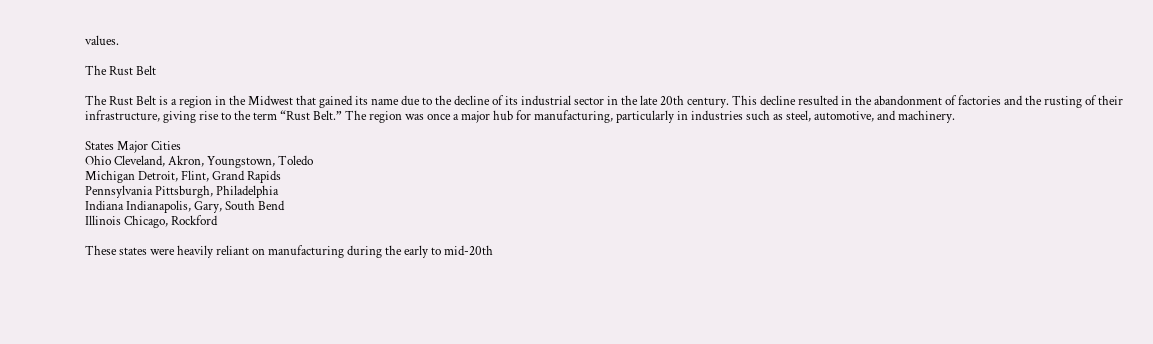values.

The Rust Belt

The Rust Belt is a region in the Midwest that gained its name due to the decline of its industrial sector in the late 20th century. This decline resulted in the abandonment of factories and the rusting of their infrastructure, giving rise to the term “Rust Belt.” The region was once a major hub for manufacturing, particularly in industries such as steel, automotive, and machinery.

States Major Cities
Ohio Cleveland, Akron, Youngstown, Toledo
Michigan Detroit, Flint, Grand Rapids
Pennsylvania Pittsburgh, Philadelphia
Indiana Indianapolis, Gary, South Bend
Illinois Chicago, Rockford

These states were heavily reliant on manufacturing during the early to mid-20th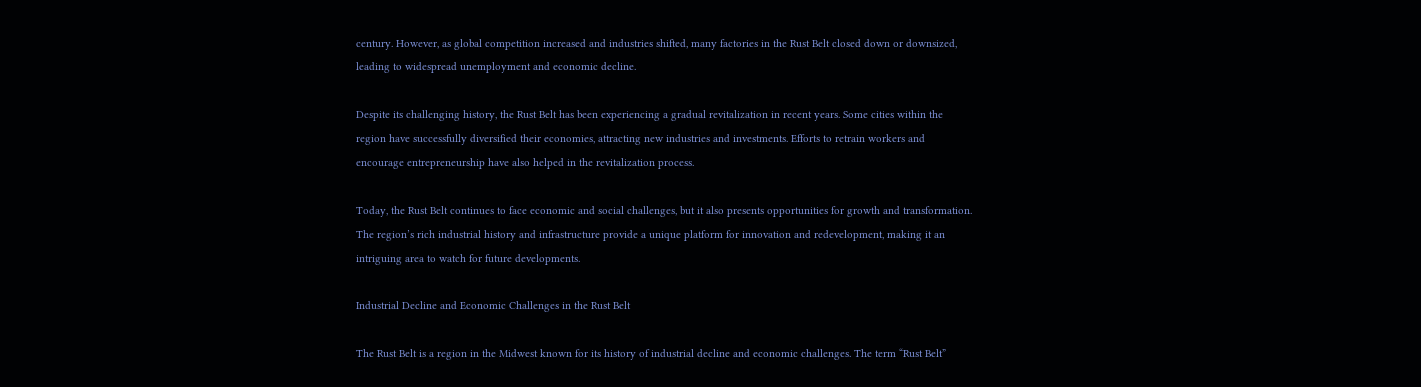century. However, as global competition increased and industries shifted, many factories in the Rust Belt closed down or downsized, leading to widespread unemployment and economic decline.

Despite its challenging history, the Rust Belt has been experiencing a gradual revitalization in recent years. Some cities within the region have successfully diversified their economies, attracting new industries and investments. Efforts to retrain workers and encourage entrepreneurship have also helped in the revitalization process.

Today, the Rust Belt continues to face economic and social challenges, but it also presents opportunities for growth and transformation. The region’s rich industrial history and infrastructure provide a unique platform for innovation and redevelopment, making it an intriguing area to watch for future developments.

Industrial Decline and Economic Challenges in the Rust Belt

The Rust Belt is a region in the Midwest known for its history of industrial decline and economic challenges. The term “Rust Belt”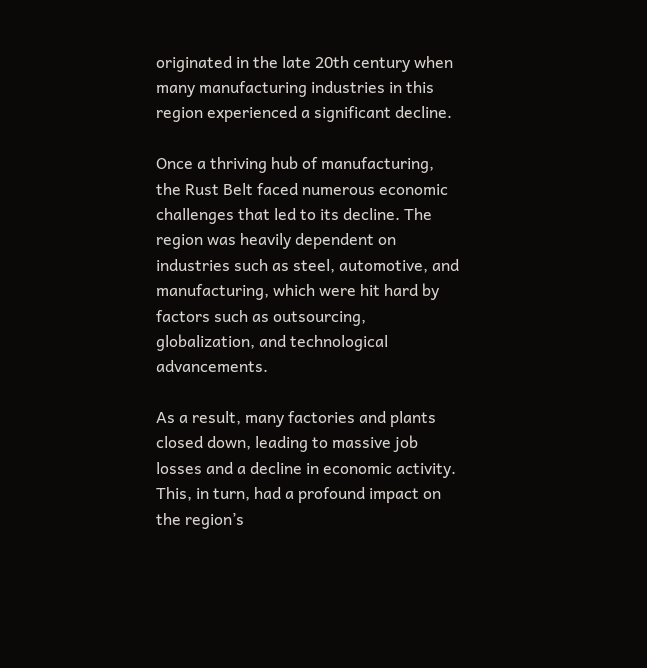originated in the late 20th century when many manufacturing industries in this region experienced a significant decline.

Once a thriving hub of manufacturing, the Rust Belt faced numerous economic challenges that led to its decline. The region was heavily dependent on industries such as steel, automotive, and manufacturing, which were hit hard by factors such as outsourcing, globalization, and technological advancements.

As a result, many factories and plants closed down, leading to massive job losses and a decline in economic activity. This, in turn, had a profound impact on the region’s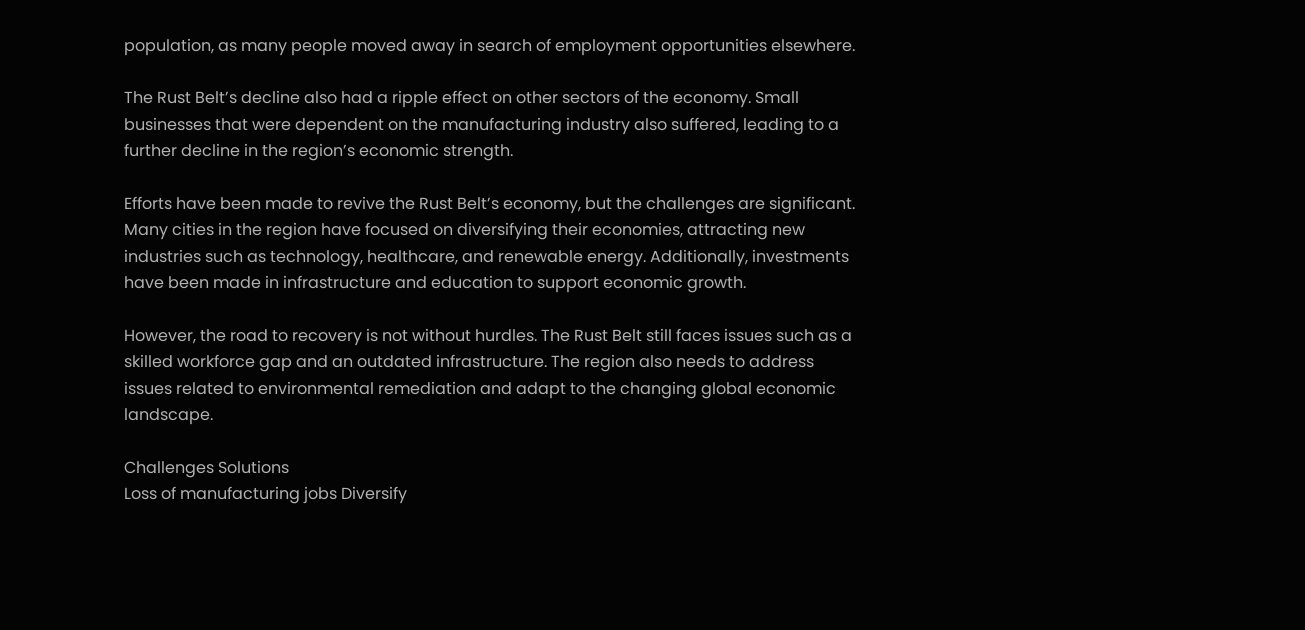population, as many people moved away in search of employment opportunities elsewhere.

The Rust Belt’s decline also had a ripple effect on other sectors of the economy. Small businesses that were dependent on the manufacturing industry also suffered, leading to a further decline in the region’s economic strength.

Efforts have been made to revive the Rust Belt’s economy, but the challenges are significant. Many cities in the region have focused on diversifying their economies, attracting new industries such as technology, healthcare, and renewable energy. Additionally, investments have been made in infrastructure and education to support economic growth.

However, the road to recovery is not without hurdles. The Rust Belt still faces issues such as a skilled workforce gap and an outdated infrastructure. The region also needs to address issues related to environmental remediation and adapt to the changing global economic landscape.

Challenges Solutions
Loss of manufacturing jobs Diversify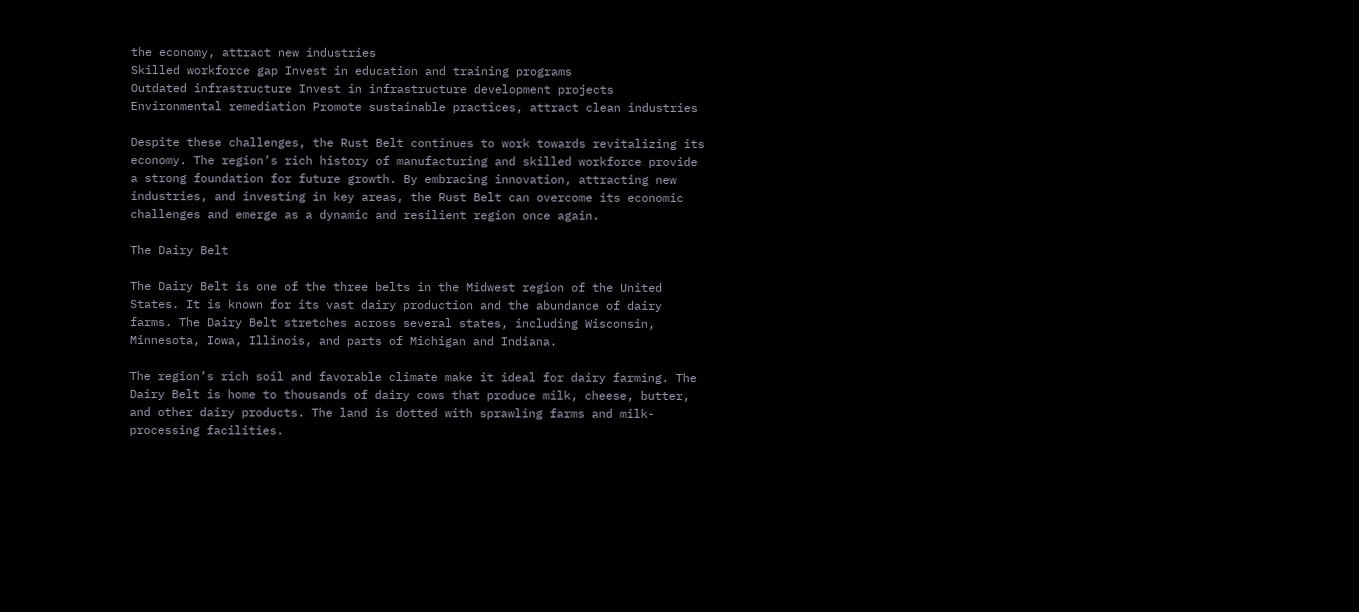the economy, attract new industries
Skilled workforce gap Invest in education and training programs
Outdated infrastructure Invest in infrastructure development projects
Environmental remediation Promote sustainable practices, attract clean industries

Despite these challenges, the Rust Belt continues to work towards revitalizing its economy. The region’s rich history of manufacturing and skilled workforce provide a strong foundation for future growth. By embracing innovation, attracting new industries, and investing in key areas, the Rust Belt can overcome its economic challenges and emerge as a dynamic and resilient region once again.

The Dairy Belt

The Dairy Belt is one of the three belts in the Midwest region of the United States. It is known for its vast dairy production and the abundance of dairy farms. The Dairy Belt stretches across several states, including Wisconsin, Minnesota, Iowa, Illinois, and parts of Michigan and Indiana.

The region’s rich soil and favorable climate make it ideal for dairy farming. The Dairy Belt is home to thousands of dairy cows that produce milk, cheese, butter, and other dairy products. The land is dotted with sprawling farms and milk-processing facilities.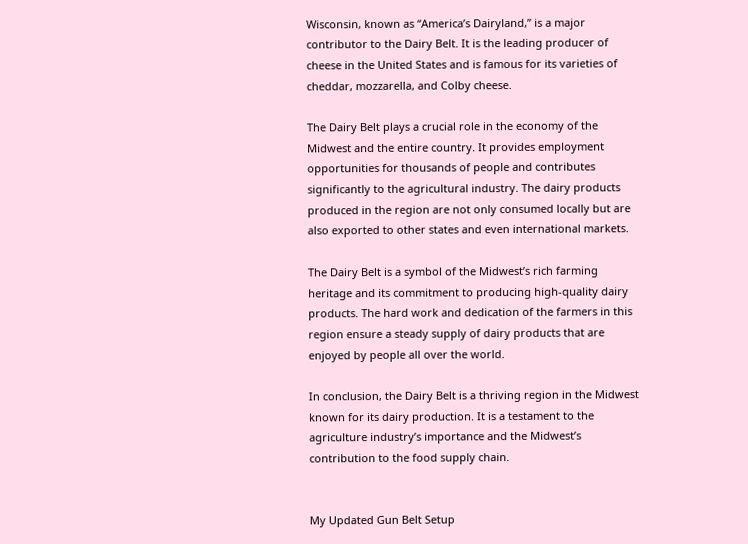Wisconsin, known as “America’s Dairyland,” is a major contributor to the Dairy Belt. It is the leading producer of cheese in the United States and is famous for its varieties of cheddar, mozzarella, and Colby cheese.

The Dairy Belt plays a crucial role in the economy of the Midwest and the entire country. It provides employment opportunities for thousands of people and contributes significantly to the agricultural industry. The dairy products produced in the region are not only consumed locally but are also exported to other states and even international markets.

The Dairy Belt is a symbol of the Midwest’s rich farming heritage and its commitment to producing high-quality dairy products. The hard work and dedication of the farmers in this region ensure a steady supply of dairy products that are enjoyed by people all over the world.

In conclusion, the Dairy Belt is a thriving region in the Midwest known for its dairy production. It is a testament to the agriculture industry’s importance and the Midwest’s contribution to the food supply chain.


My Updated Gun Belt Setup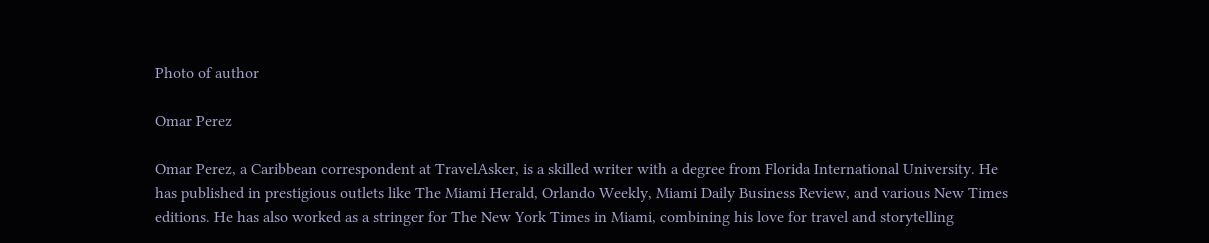Photo of author

Omar Perez

Omar Perez, a Caribbean correspondent at TravelAsker, is a skilled writer with a degree from Florida International University. He has published in prestigious outlets like The Miami Herald, Orlando Weekly, Miami Daily Business Review, and various New Times editions. He has also worked as a stringer for The New York Times in Miami, combining his love for travel and storytelling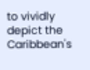to vividly depict the Caribbean's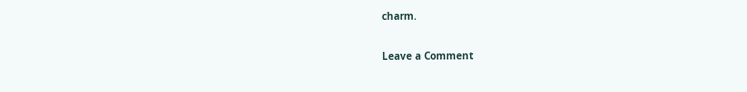charm.

Leave a Comment